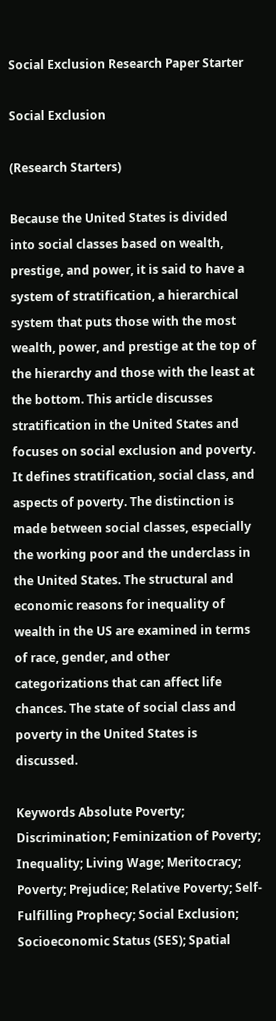Social Exclusion Research Paper Starter

Social Exclusion

(Research Starters)

Because the United States is divided into social classes based on wealth, prestige, and power, it is said to have a system of stratification, a hierarchical system that puts those with the most wealth, power, and prestige at the top of the hierarchy and those with the least at the bottom. This article discusses stratification in the United States and focuses on social exclusion and poverty. It defines stratification, social class, and aspects of poverty. The distinction is made between social classes, especially the working poor and the underclass in the United States. The structural and economic reasons for inequality of wealth in the US are examined in terms of race, gender, and other categorizations that can affect life chances. The state of social class and poverty in the United States is discussed.

Keywords Absolute Poverty; Discrimination; Feminization of Poverty; Inequality; Living Wage; Meritocracy; Poverty; Prejudice; Relative Poverty; Self-Fulfilling Prophecy; Social Exclusion; Socioeconomic Status (SES); Spatial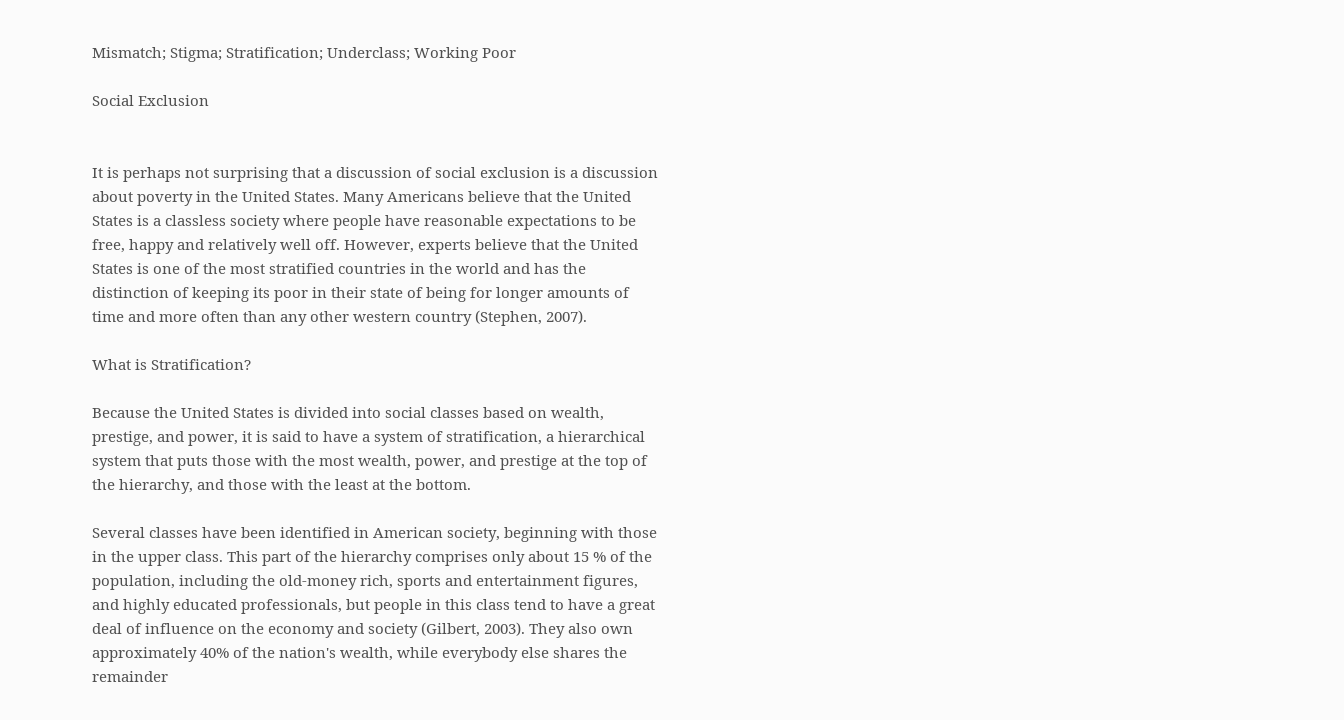Mismatch; Stigma; Stratification; Underclass; Working Poor

Social Exclusion


It is perhaps not surprising that a discussion of social exclusion is a discussion about poverty in the United States. Many Americans believe that the United States is a classless society where people have reasonable expectations to be free, happy and relatively well off. However, experts believe that the United States is one of the most stratified countries in the world and has the distinction of keeping its poor in their state of being for longer amounts of time and more often than any other western country (Stephen, 2007).

What is Stratification?

Because the United States is divided into social classes based on wealth, prestige, and power, it is said to have a system of stratification, a hierarchical system that puts those with the most wealth, power, and prestige at the top of the hierarchy, and those with the least at the bottom.

Several classes have been identified in American society, beginning with those in the upper class. This part of the hierarchy comprises only about 15 % of the population, including the old-money rich, sports and entertainment figures, and highly educated professionals, but people in this class tend to have a great deal of influence on the economy and society (Gilbert, 2003). They also own approximately 40% of the nation's wealth, while everybody else shares the remainder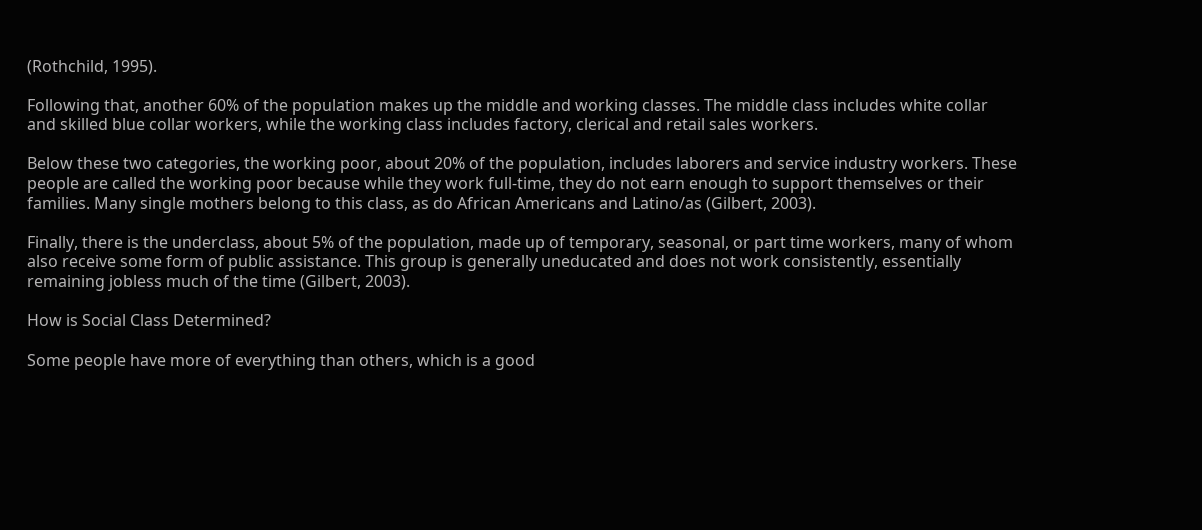(Rothchild, 1995).

Following that, another 60% of the population makes up the middle and working classes. The middle class includes white collar and skilled blue collar workers, while the working class includes factory, clerical and retail sales workers.

Below these two categories, the working poor, about 20% of the population, includes laborers and service industry workers. These people are called the working poor because while they work full-time, they do not earn enough to support themselves or their families. Many single mothers belong to this class, as do African Americans and Latino/as (Gilbert, 2003).

Finally, there is the underclass, about 5% of the population, made up of temporary, seasonal, or part time workers, many of whom also receive some form of public assistance. This group is generally uneducated and does not work consistently, essentially remaining jobless much of the time (Gilbert, 2003).

How is Social Class Determined?

Some people have more of everything than others, which is a good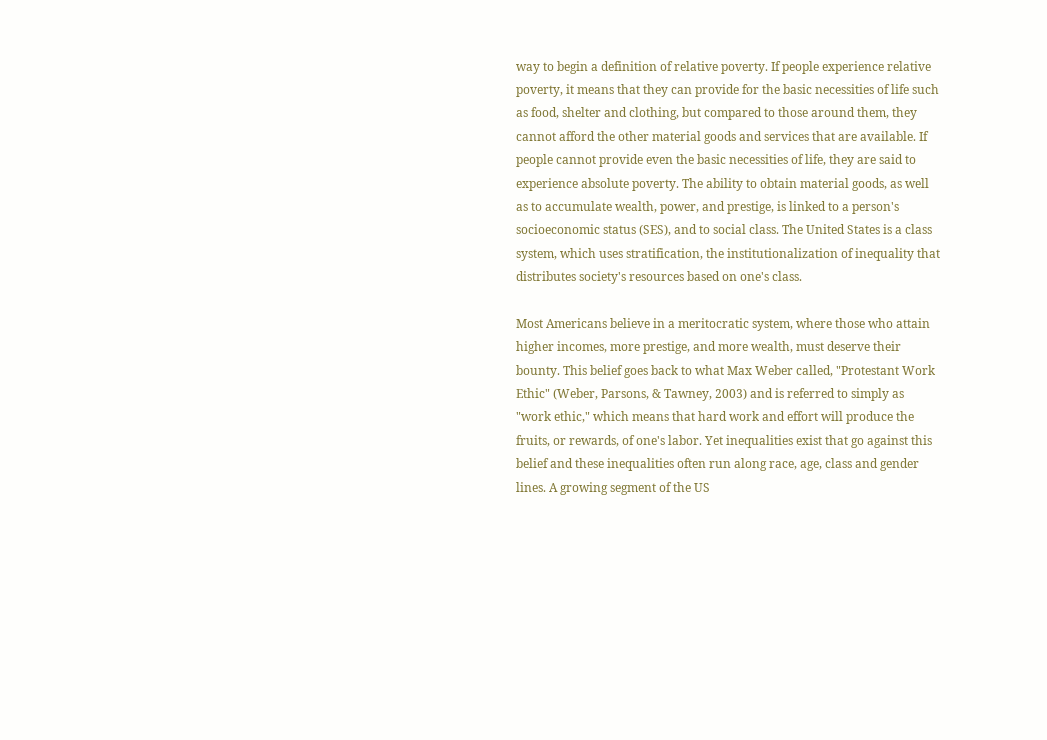way to begin a definition of relative poverty. If people experience relative poverty, it means that they can provide for the basic necessities of life such as food, shelter and clothing, but compared to those around them, they cannot afford the other material goods and services that are available. If people cannot provide even the basic necessities of life, they are said to experience absolute poverty. The ability to obtain material goods, as well as to accumulate wealth, power, and prestige, is linked to a person's socioeconomic status (SES), and to social class. The United States is a class system, which uses stratification, the institutionalization of inequality that distributes society's resources based on one's class.

Most Americans believe in a meritocratic system, where those who attain higher incomes, more prestige, and more wealth, must deserve their bounty. This belief goes back to what Max Weber called, "Protestant Work Ethic" (Weber, Parsons, & Tawney, 2003) and is referred to simply as "work ethic," which means that hard work and effort will produce the fruits, or rewards, of one's labor. Yet inequalities exist that go against this belief and these inequalities often run along race, age, class and gender lines. A growing segment of the US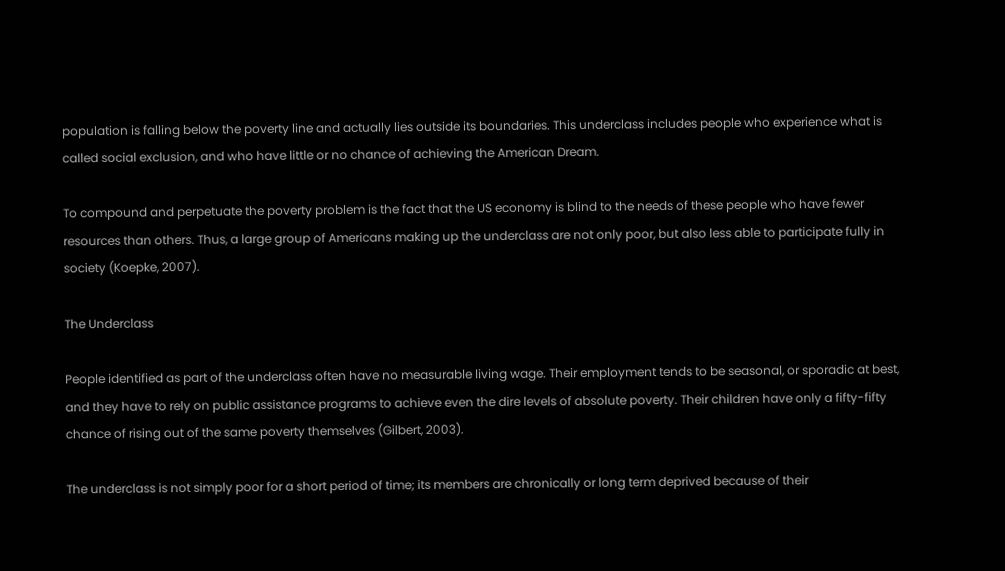population is falling below the poverty line and actually lies outside its boundaries. This underclass includes people who experience what is called social exclusion, and who have little or no chance of achieving the American Dream.

To compound and perpetuate the poverty problem is the fact that the US economy is blind to the needs of these people who have fewer resources than others. Thus, a large group of Americans making up the underclass are not only poor, but also less able to participate fully in society (Koepke, 2007).

The Underclass

People identified as part of the underclass often have no measurable living wage. Their employment tends to be seasonal, or sporadic at best, and they have to rely on public assistance programs to achieve even the dire levels of absolute poverty. Their children have only a fifty-fifty chance of rising out of the same poverty themselves (Gilbert, 2003).

The underclass is not simply poor for a short period of time; its members are chronically or long term deprived because of their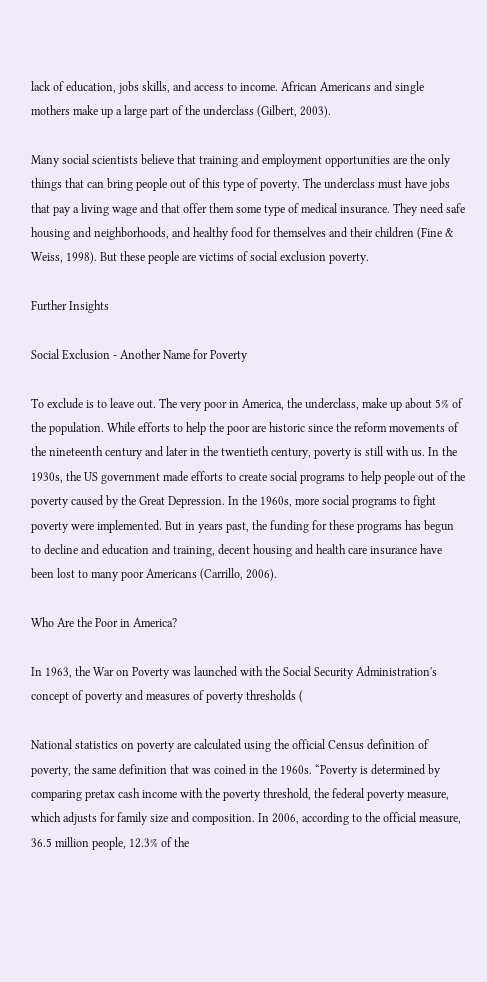lack of education, jobs skills, and access to income. African Americans and single mothers make up a large part of the underclass (Gilbert, 2003).

Many social scientists believe that training and employment opportunities are the only things that can bring people out of this type of poverty. The underclass must have jobs that pay a living wage and that offer them some type of medical insurance. They need safe housing and neighborhoods, and healthy food for themselves and their children (Fine & Weiss, 1998). But these people are victims of social exclusion poverty.

Further Insights

Social Exclusion - Another Name for Poverty

To exclude is to leave out. The very poor in America, the underclass, make up about 5% of the population. While efforts to help the poor are historic since the reform movements of the nineteenth century and later in the twentieth century, poverty is still with us. In the 1930s, the US government made efforts to create social programs to help people out of the poverty caused by the Great Depression. In the 1960s, more social programs to fight poverty were implemented. But in years past, the funding for these programs has begun to decline and education and training, decent housing and health care insurance have been lost to many poor Americans (Carrillo, 2006).

Who Are the Poor in America?

In 1963, the War on Poverty was launched with the Social Security Administration's concept of poverty and measures of poverty thresholds (

National statistics on poverty are calculated using the official Census definition of poverty, the same definition that was coined in the 1960s. “Poverty is determined by comparing pretax cash income with the poverty threshold, the federal poverty measure, which adjusts for family size and composition. In 2006, according to the official measure, 36.5 million people, 12.3% of the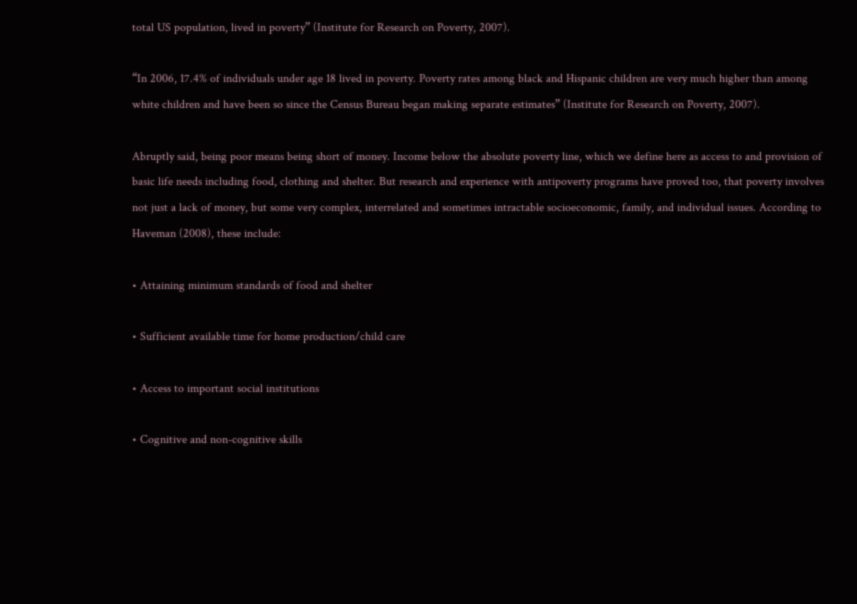total US population, lived in poverty” (Institute for Research on Poverty, 2007).

“In 2006, 17.4% of individuals under age 18 lived in poverty. Poverty rates among black and Hispanic children are very much higher than among white children and have been so since the Census Bureau began making separate estimates” (Institute for Research on Poverty, 2007).

Abruptly said, being poor means being short of money. Income below the absolute poverty line, which we define here as access to and provision of basic life needs including food, clothing and shelter. But research and experience with antipoverty programs have proved too, that poverty involves not just a lack of money, but some very complex, interrelated and sometimes intractable socioeconomic, family, and individual issues. According to Haveman (2008), these include:

• Attaining minimum standards of food and shelter

• Sufficient available time for home production/child care

• Access to important social institutions

• Cognitive and non-cognitive skills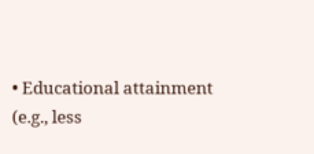• Educational attainment (e.g., less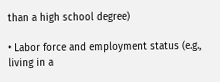than a high school degree)

• Labor force and employment status (e.g., living in a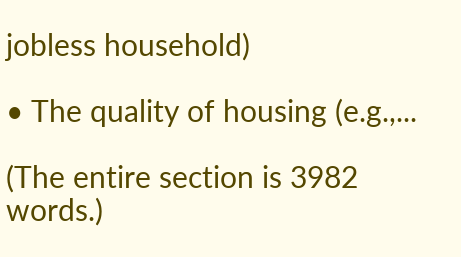jobless household)

• The quality of housing (e.g.,...

(The entire section is 3982 words.)